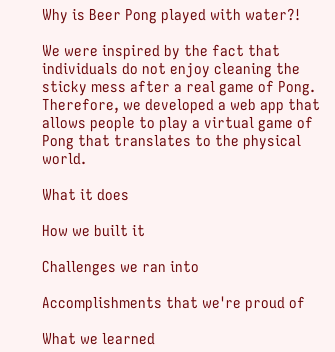Why is Beer Pong played with water?!

We were inspired by the fact that individuals do not enjoy cleaning the sticky mess after a real game of Pong. Therefore, we developed a web app that allows people to play a virtual game of Pong that translates to the physical world.

What it does

How we built it

Challenges we ran into

Accomplishments that we're proud of

What we learned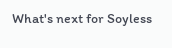What's next for Soyless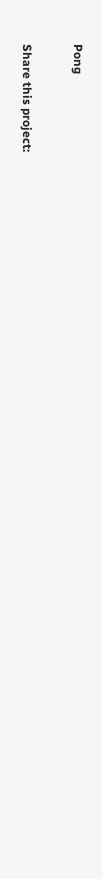Pong

Share this project: